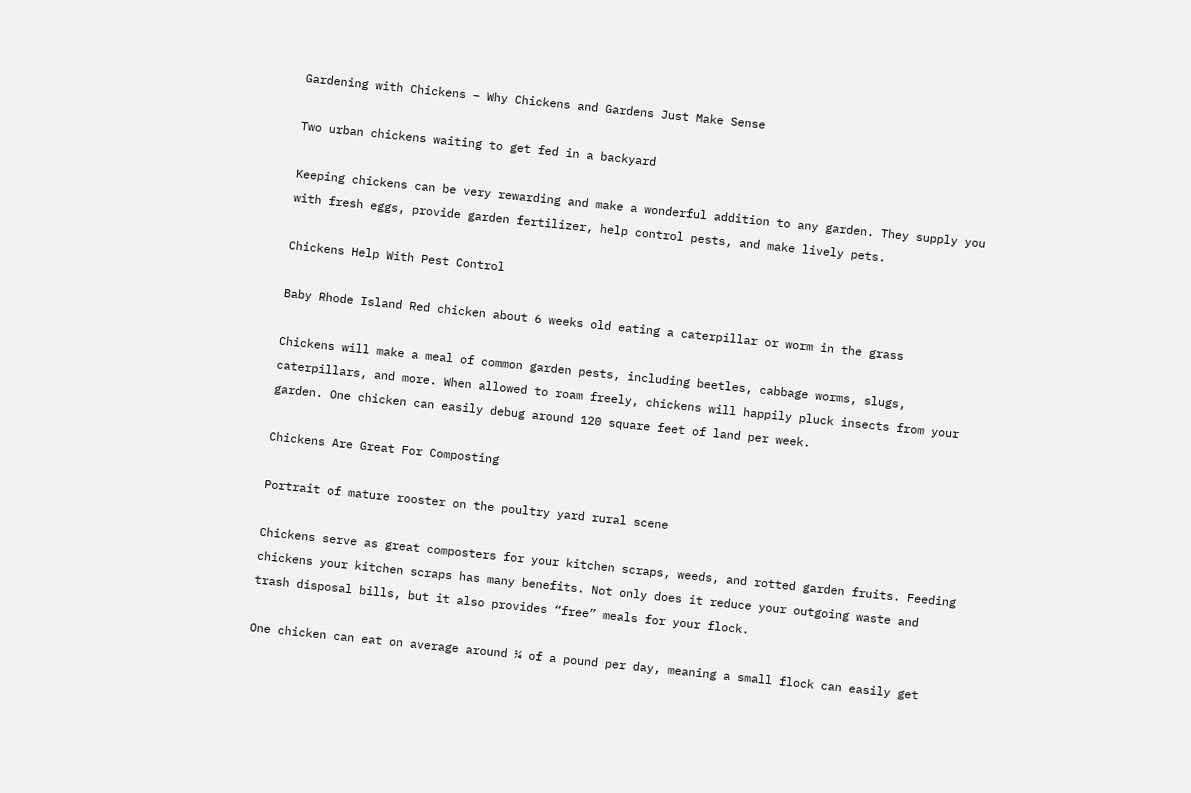Gardening with Chickens – Why Chickens and Gardens Just Make Sense

Two urban chickens waiting to get fed in a backyard

Keeping chickens can be very rewarding and make a wonderful addition to any garden. They supply you with fresh eggs, provide garden fertilizer, help control pests, and make lively pets.

Chickens Help With Pest Control

Baby Rhode Island Red chicken about 6 weeks old eating a caterpillar or worm in the grass

Chickens will make a meal of common garden pests, including beetles, cabbage worms, slugs, caterpillars, and more. When allowed to roam freely, chickens will happily pluck insects from your garden. One chicken can easily debug around 120 square feet of land per week.

Chickens Are Great For Composting

Portrait of mature rooster on the poultry yard rural scene

Chickens serve as great composters for your kitchen scraps, weeds, and rotted garden fruits. Feeding chickens your kitchen scraps has many benefits. Not only does it reduce your outgoing waste and trash disposal bills, but it also provides “free” meals for your flock.

One chicken can eat on average around ¼ of a pound per day, meaning a small flock can easily get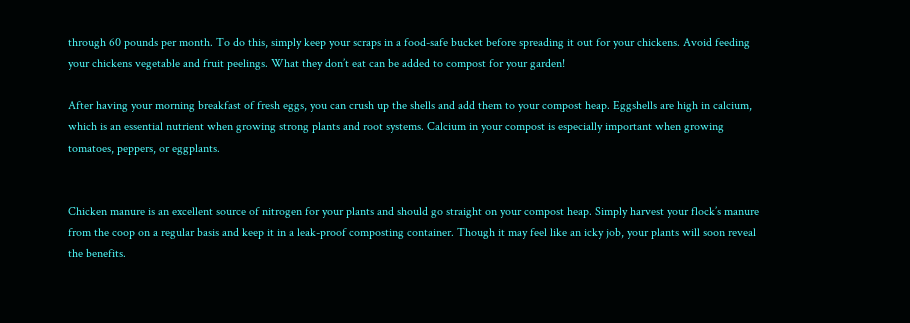through 60 pounds per month. To do this, simply keep your scraps in a food-safe bucket before spreading it out for your chickens. Avoid feeding your chickens vegetable and fruit peelings. What they don’t eat can be added to compost for your garden!

After having your morning breakfast of fresh eggs, you can crush up the shells and add them to your compost heap. Eggshells are high in calcium, which is an essential nutrient when growing strong plants and root systems. Calcium in your compost is especially important when growing tomatoes, peppers, or eggplants.


Chicken manure is an excellent source of nitrogen for your plants and should go straight on your compost heap. Simply harvest your flock’s manure from the coop on a regular basis and keep it in a leak-proof composting container. Though it may feel like an icky job, your plants will soon reveal the benefits.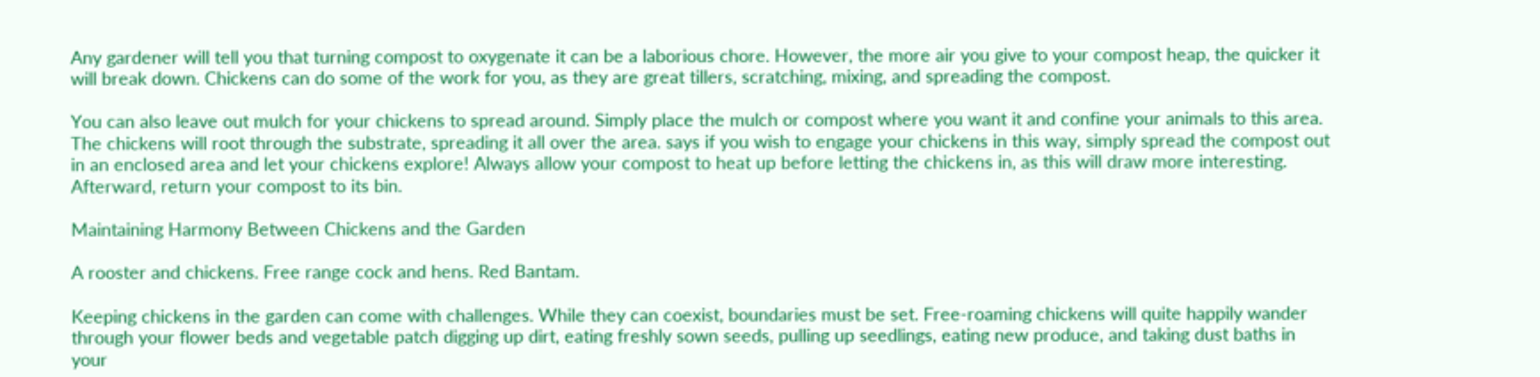Any gardener will tell you that turning compost to oxygenate it can be a laborious chore. However, the more air you give to your compost heap, the quicker it will break down. Chickens can do some of the work for you, as they are great tillers, scratching, mixing, and spreading the compost.

You can also leave out mulch for your chickens to spread around. Simply place the mulch or compost where you want it and confine your animals to this area. The chickens will root through the substrate, spreading it all over the area. says if you wish to engage your chickens in this way, simply spread the compost out in an enclosed area and let your chickens explore! Always allow your compost to heat up before letting the chickens in, as this will draw more interesting. Afterward, return your compost to its bin.

Maintaining Harmony Between Chickens and the Garden

A rooster and chickens. Free range cock and hens. Red Bantam.

Keeping chickens in the garden can come with challenges. While they can coexist, boundaries must be set. Free-roaming chickens will quite happily wander through your flower beds and vegetable patch digging up dirt, eating freshly sown seeds, pulling up seedlings, eating new produce, and taking dust baths in your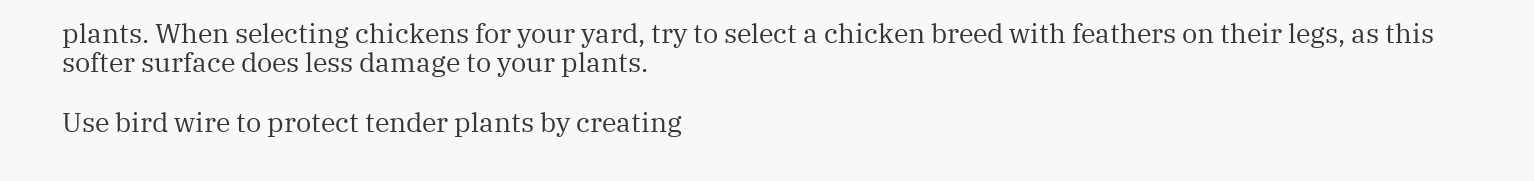plants. When selecting chickens for your yard, try to select a chicken breed with feathers on their legs, as this softer surface does less damage to your plants.

Use bird wire to protect tender plants by creating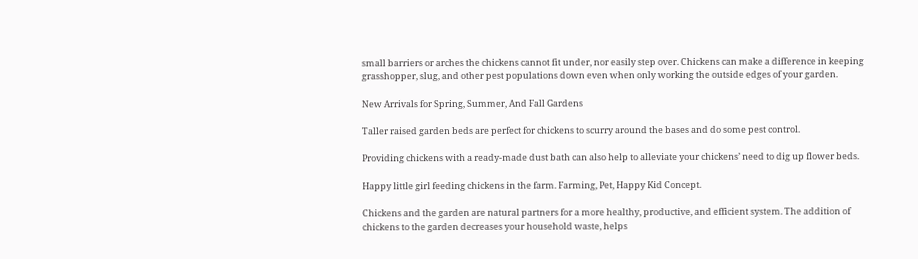small barriers or arches the chickens cannot fit under, nor easily step over. Chickens can make a difference in keeping grasshopper, slug, and other pest populations down even when only working the outside edges of your garden.

New Arrivals for Spring, Summer, And Fall Gardens

Taller raised garden beds are perfect for chickens to scurry around the bases and do some pest control.

Providing chickens with a ready-made dust bath can also help to alleviate your chickens’ need to dig up flower beds.

Happy little girl feeding chickens in the farm. Farming, Pet, Happy Kid Concept.

Chickens and the garden are natural partners for a more healthy, productive, and efficient system. The addition of chickens to the garden decreases your household waste, helps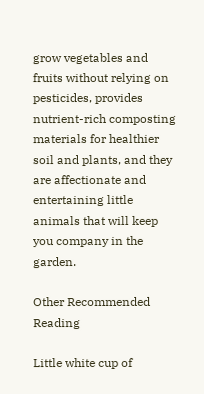grow vegetables and fruits without relying on pesticides, provides nutrient-rich composting materials for healthier soil and plants, and they are affectionate and entertaining little animals that will keep you company in the garden.

Other Recommended Reading

Little white cup of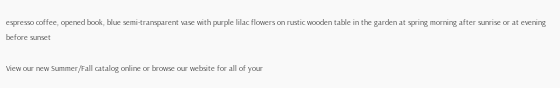espresso coffee, opened book, blue semi-transparent vase with purple lilac flowers on rustic wooden table in the garden at spring morning after sunrise or at evening before sunset

View our new Summer/Fall catalog online or browse our website for all of your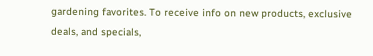gardening favorites. To receive info on new products, exclusive deals, and specials,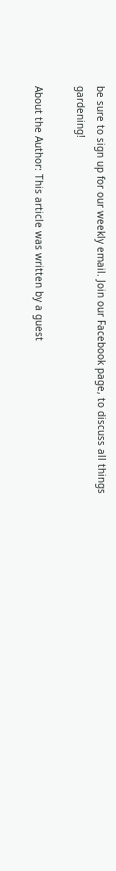be sure to sign up for our weekly email. Join our Facebook page, to discuss all things gardening!

About the Author: This article was written by a guest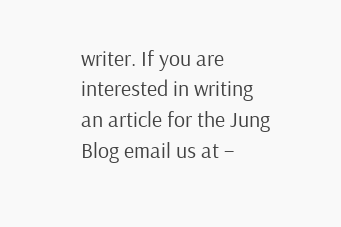writer. If you are interested in writing an article for the Jung Blog email us at –